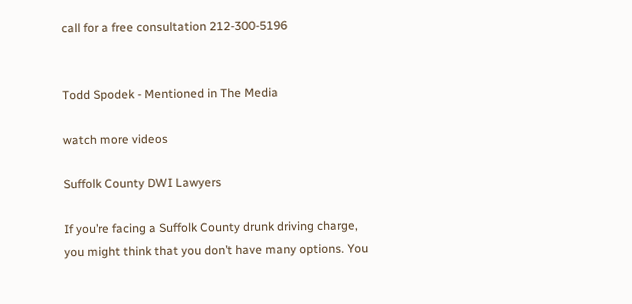call for a free consultation 212-300-5196


Todd Spodek - Mentioned in The Media

watch more videos

Suffolk County DWI Lawyers

If you’re facing a Suffolk County drunk driving charge, you might think that you don’t have many options. You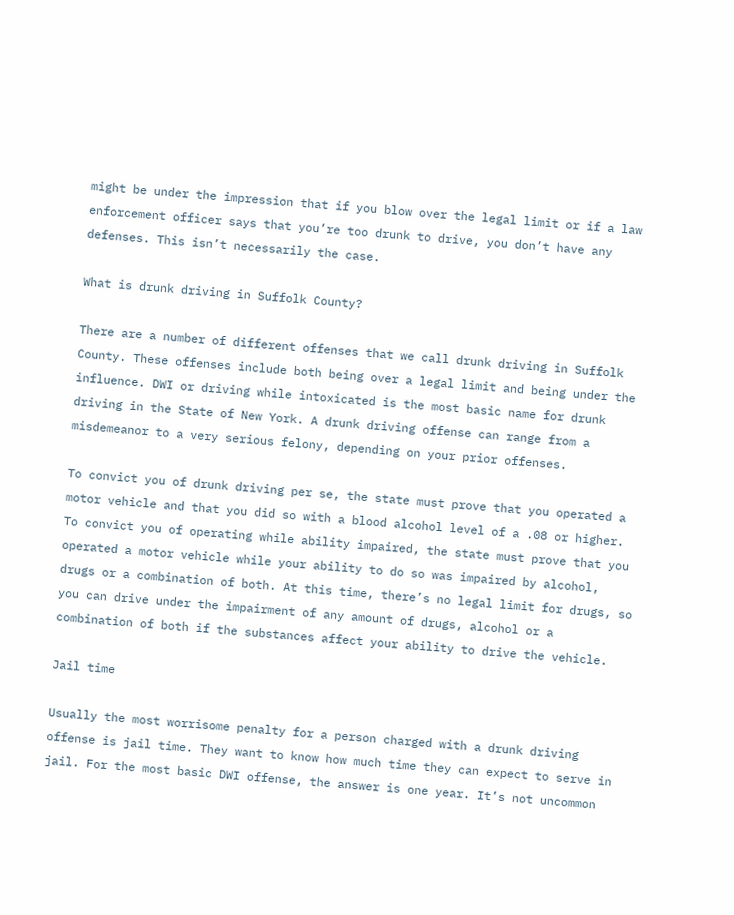might be under the impression that if you blow over the legal limit or if a law enforcement officer says that you’re too drunk to drive, you don’t have any defenses. This isn’t necessarily the case.

What is drunk driving in Suffolk County?

There are a number of different offenses that we call drunk driving in Suffolk County. These offenses include both being over a legal limit and being under the influence. DWI or driving while intoxicated is the most basic name for drunk driving in the State of New York. A drunk driving offense can range from a misdemeanor to a very serious felony, depending on your prior offenses.

To convict you of drunk driving per se, the state must prove that you operated a motor vehicle and that you did so with a blood alcohol level of a .08 or higher. To convict you of operating while ability impaired, the state must prove that you operated a motor vehicle while your ability to do so was impaired by alcohol, drugs or a combination of both. At this time, there’s no legal limit for drugs, so you can drive under the impairment of any amount of drugs, alcohol or a combination of both if the substances affect your ability to drive the vehicle.

Jail time

Usually the most worrisome penalty for a person charged with a drunk driving offense is jail time. They want to know how much time they can expect to serve in jail. For the most basic DWI offense, the answer is one year. It’s not uncommon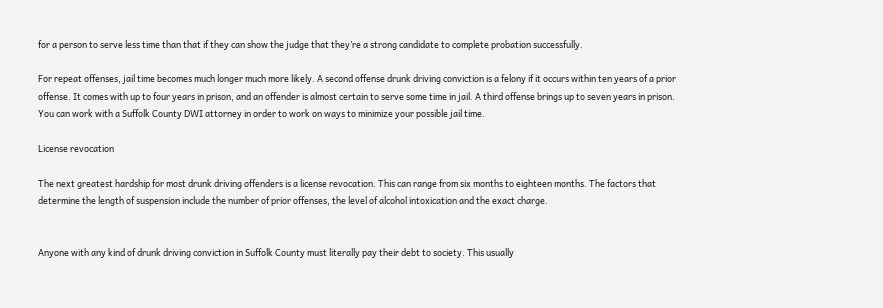for a person to serve less time than that if they can show the judge that they’re a strong candidate to complete probation successfully.

For repeat offenses, jail time becomes much longer much more likely. A second offense drunk driving conviction is a felony if it occurs within ten years of a prior offense. It comes with up to four years in prison, and an offender is almost certain to serve some time in jail. A third offense brings up to seven years in prison. You can work with a Suffolk County DWI attorney in order to work on ways to minimize your possible jail time.

License revocation

The next greatest hardship for most drunk driving offenders is a license revocation. This can range from six months to eighteen months. The factors that determine the length of suspension include the number of prior offenses, the level of alcohol intoxication and the exact charge.


Anyone with any kind of drunk driving conviction in Suffolk County must literally pay their debt to society. This usually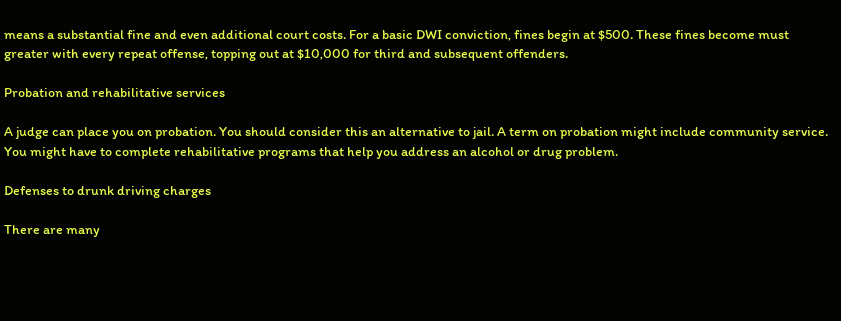means a substantial fine and even additional court costs. For a basic DWI conviction, fines begin at $500. These fines become must greater with every repeat offense, topping out at $10,000 for third and subsequent offenders.

Probation and rehabilitative services

A judge can place you on probation. You should consider this an alternative to jail. A term on probation might include community service. You might have to complete rehabilitative programs that help you address an alcohol or drug problem.

Defenses to drunk driving charges

There are many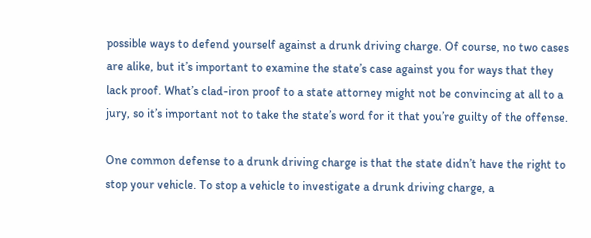possible ways to defend yourself against a drunk driving charge. Of course, no two cases are alike, but it’s important to examine the state’s case against you for ways that they lack proof. What’s clad-iron proof to a state attorney might not be convincing at all to a jury, so it’s important not to take the state’s word for it that you’re guilty of the offense.

One common defense to a drunk driving charge is that the state didn’t have the right to stop your vehicle. To stop a vehicle to investigate a drunk driving charge, a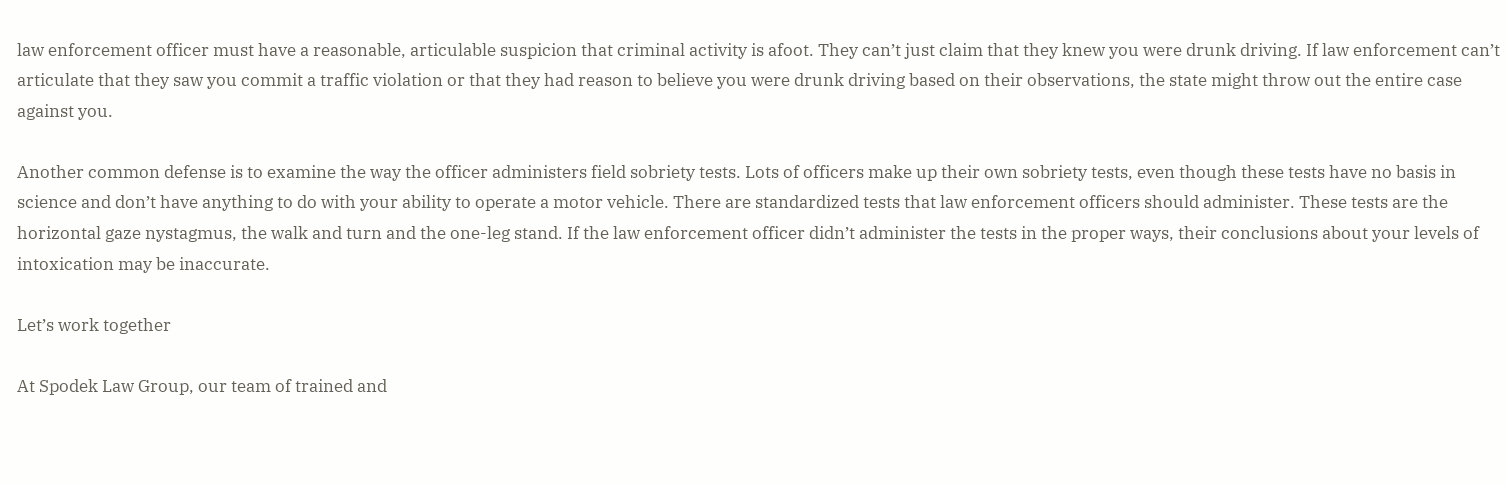law enforcement officer must have a reasonable, articulable suspicion that criminal activity is afoot. They can’t just claim that they knew you were drunk driving. If law enforcement can’t articulate that they saw you commit a traffic violation or that they had reason to believe you were drunk driving based on their observations, the state might throw out the entire case against you.

Another common defense is to examine the way the officer administers field sobriety tests. Lots of officers make up their own sobriety tests, even though these tests have no basis in science and don’t have anything to do with your ability to operate a motor vehicle. There are standardized tests that law enforcement officers should administer. These tests are the horizontal gaze nystagmus, the walk and turn and the one-leg stand. If the law enforcement officer didn’t administer the tests in the proper ways, their conclusions about your levels of intoxication may be inaccurate.

Let’s work together

At Spodek Law Group, our team of trained and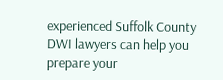experienced Suffolk County DWI lawyers can help you prepare your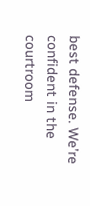best defense. We’re confident in the courtroom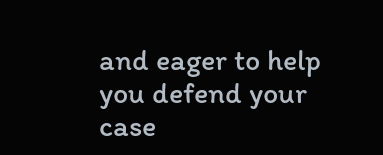and eager to help you defend your case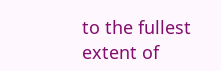to the fullest extent of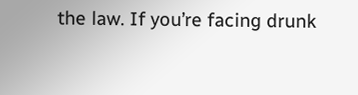the law. If you’re facing drunk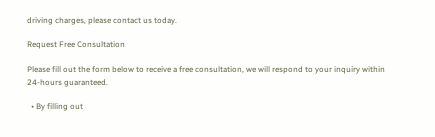driving charges, please contact us today.

Request Free Consultation

Please fill out the form below to receive a free consultation, we will respond to your inquiry within 24-hours guaranteed.

  • By filling out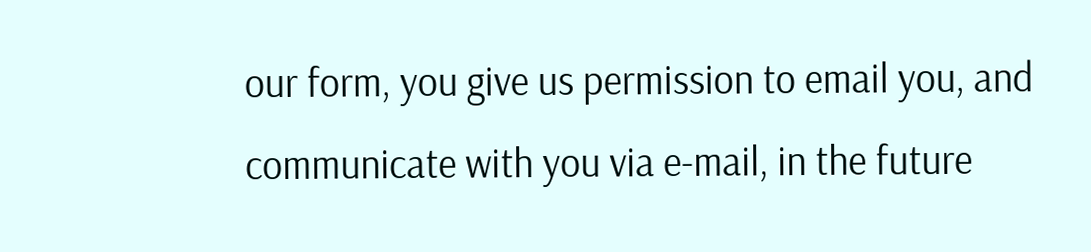our form, you give us permission to email you, and communicate with you via e-mail, in the future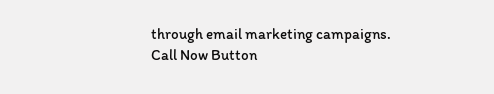through email marketing campaigns.
Call Now Button